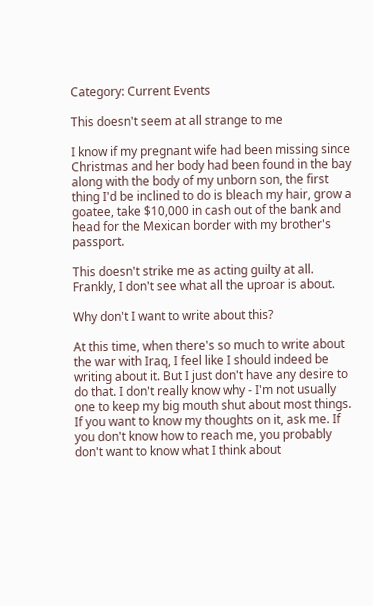Category: Current Events

This doesn't seem at all strange to me

I know if my pregnant wife had been missing since Christmas and her body had been found in the bay along with the body of my unborn son, the first thing I'd be inclined to do is bleach my hair, grow a goatee, take $10,000 in cash out of the bank and head for the Mexican border with my brother's passport.

This doesn't strike me as acting guilty at all. Frankly, I don't see what all the uproar is about.

Why don't I want to write about this?

At this time, when there's so much to write about the war with Iraq, I feel like I should indeed be writing about it. But I just don't have any desire to do that. I don't really know why - I'm not usually one to keep my big mouth shut about most things. If you want to know my thoughts on it, ask me. If you don't know how to reach me, you probably don't want to know what I think about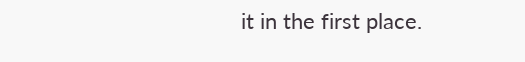it in the first place.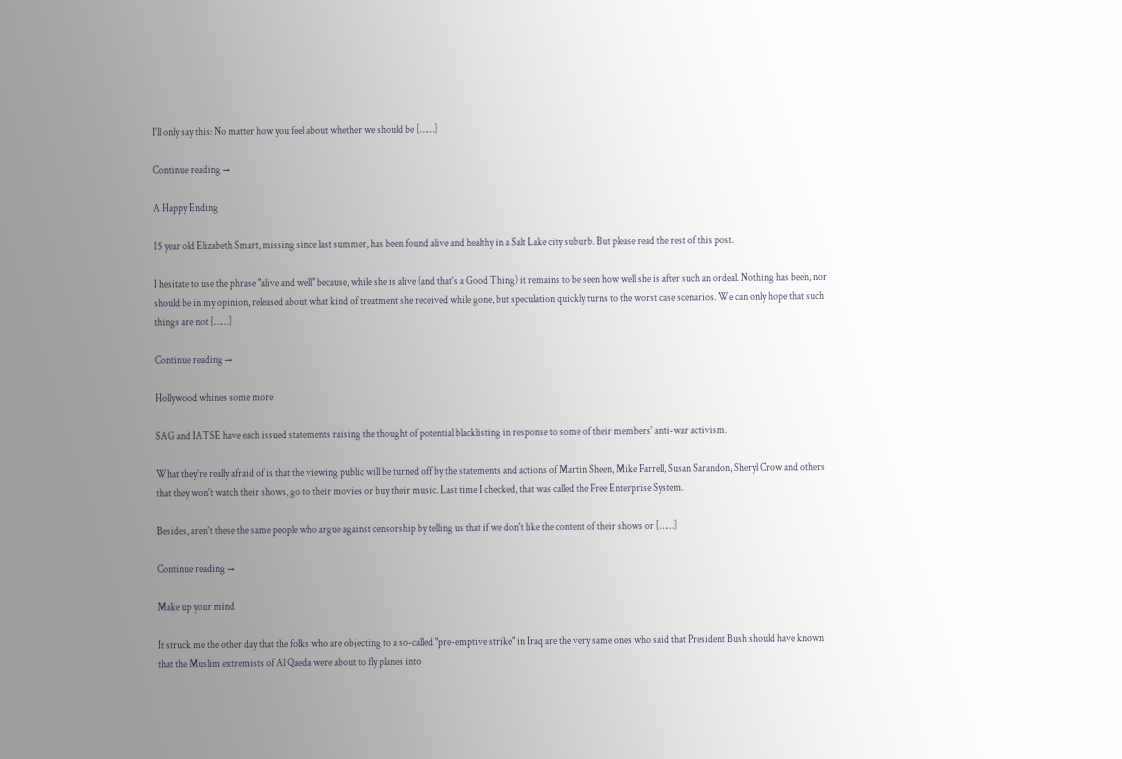I'll only say this: No matter how you feel about whether we should be [……]

Continue reading →

A Happy Ending

15 year old Elizabeth Smart, missing since last summer, has been found alive and healthy in a Salt Lake city suburb. But please read the rest of this post.

I hesitate to use the phrase "alive and well" because, while she is alive (and that's a Good Thing) it remains to be seen how well she is after such an ordeal. Nothing has been, nor should be in my opinion, released about what kind of treatment she received while gone, but speculation quickly turns to the worst case scenarios. We can only hope that such things are not [……]

Continue reading →

Hollywood whines some more

SAG and IATSE have each issued statements raising the thought of potential blacklisting in response to some of their members' anti-war activism.

What they're really afraid of is that the viewing public will be turned off by the statements and actions of Martin Sheen, Mike Farrell, Susan Sarandon, Sheryl Crow and others that they won't watch their shows, go to their movies or buy their music. Last time I checked, that was called the Free Enterprise System.

Besides, aren't these the same people who argue against censorship by telling us that if we don't like the content of their shows or [……]

Continue reading →

Make up your mind

It struck me the other day that the folks who are objecting to a so-called "pre-emptive strike" in Iraq are the very same ones who said that President Bush should have known that the Muslim extremists of Al Qaeda were about to fly planes into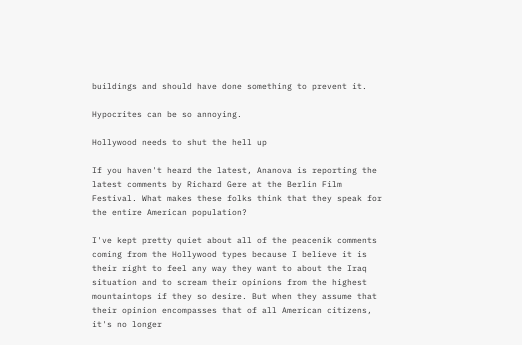buildings and should have done something to prevent it.

Hypocrites can be so annoying.

Hollywood needs to shut the hell up

If you haven't heard the latest, Ananova is reporting the latest comments by Richard Gere at the Berlin Film Festival. What makes these folks think that they speak for the entire American population?

I've kept pretty quiet about all of the peacenik comments coming from the Hollywood types because I believe it is their right to feel any way they want to about the Iraq situation and to scream their opinions from the highest mountaintops if they so desire. But when they assume that their opinion encompasses that of all American citizens, it's no longer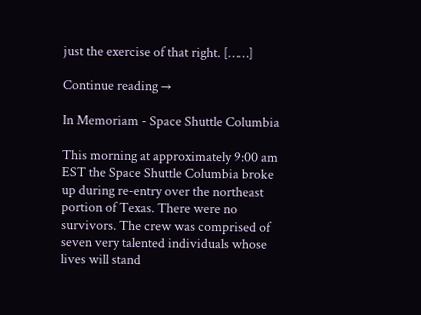just the exercise of that right. [……]

Continue reading →

In Memoriam - Space Shuttle Columbia

This morning at approximately 9:00 am EST the Space Shuttle Columbia broke up during re-entry over the northeast portion of Texas. There were no survivors. The crew was comprised of seven very talented individuals whose lives will stand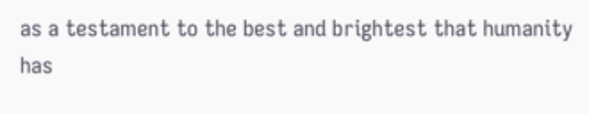as a testament to the best and brightest that humanity has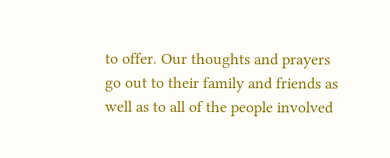to offer. Our thoughts and prayers go out to their family and friends as well as to all of the people involved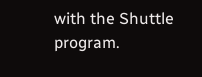with the Shuttle program.